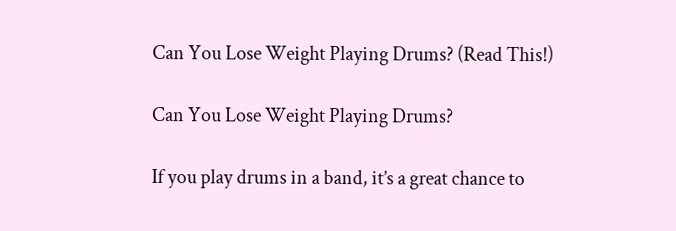Can You Lose Weight Playing Drums? (Read This!)

Can You Lose Weight Playing Drums?

If you play drums in a band, it’s a great chance to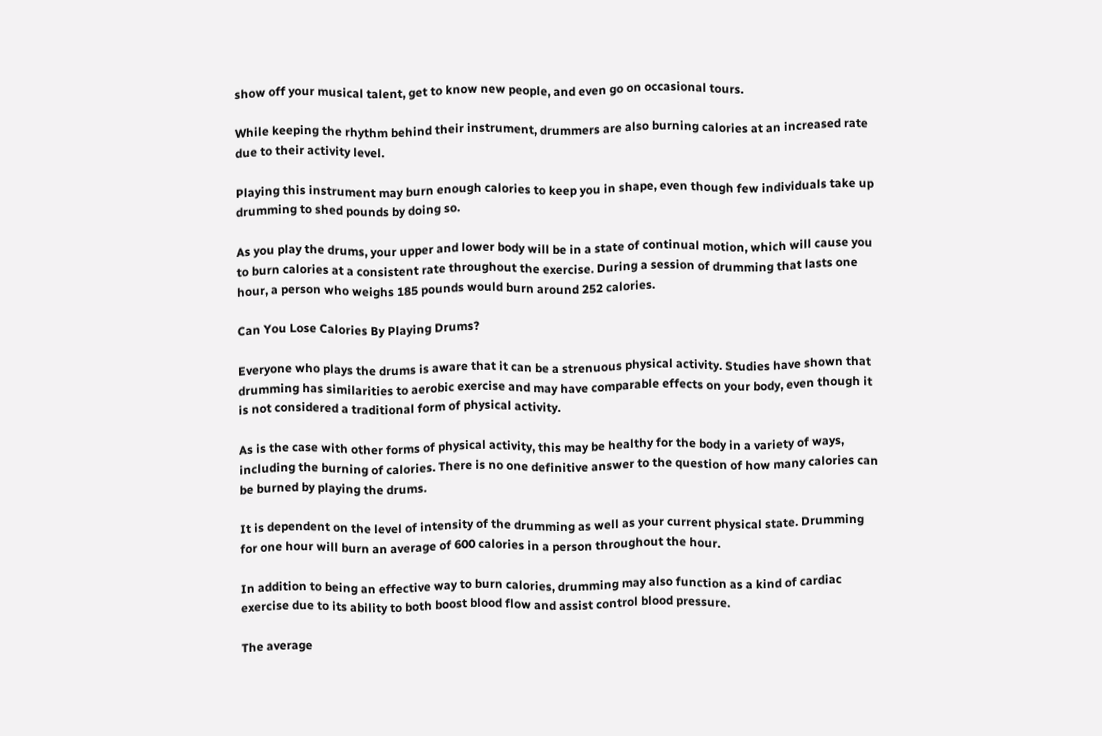show off your musical talent, get to know new people, and even go on occasional tours.

While keeping the rhythm behind their instrument, drummers are also burning calories at an increased rate due to their activity level.

Playing this instrument may burn enough calories to keep you in shape, even though few individuals take up drumming to shed pounds by doing so.

As you play the drums, your upper and lower body will be in a state of continual motion, which will cause you to burn calories at a consistent rate throughout the exercise. During a session of drumming that lasts one hour, a person who weighs 185 pounds would burn around 252 calories.

Can You Lose Calories By Playing Drums?

Everyone who plays the drums is aware that it can be a strenuous physical activity. Studies have shown that drumming has similarities to aerobic exercise and may have comparable effects on your body, even though it is not considered a traditional form of physical activity.

As is the case with other forms of physical activity, this may be healthy for the body in a variety of ways, including the burning of calories. There is no one definitive answer to the question of how many calories can be burned by playing the drums.

It is dependent on the level of intensity of the drumming as well as your current physical state. Drumming for one hour will burn an average of 600 calories in a person throughout the hour.

In addition to being an effective way to burn calories, drumming may also function as a kind of cardiac exercise due to its ability to both boost blood flow and assist control blood pressure.

The average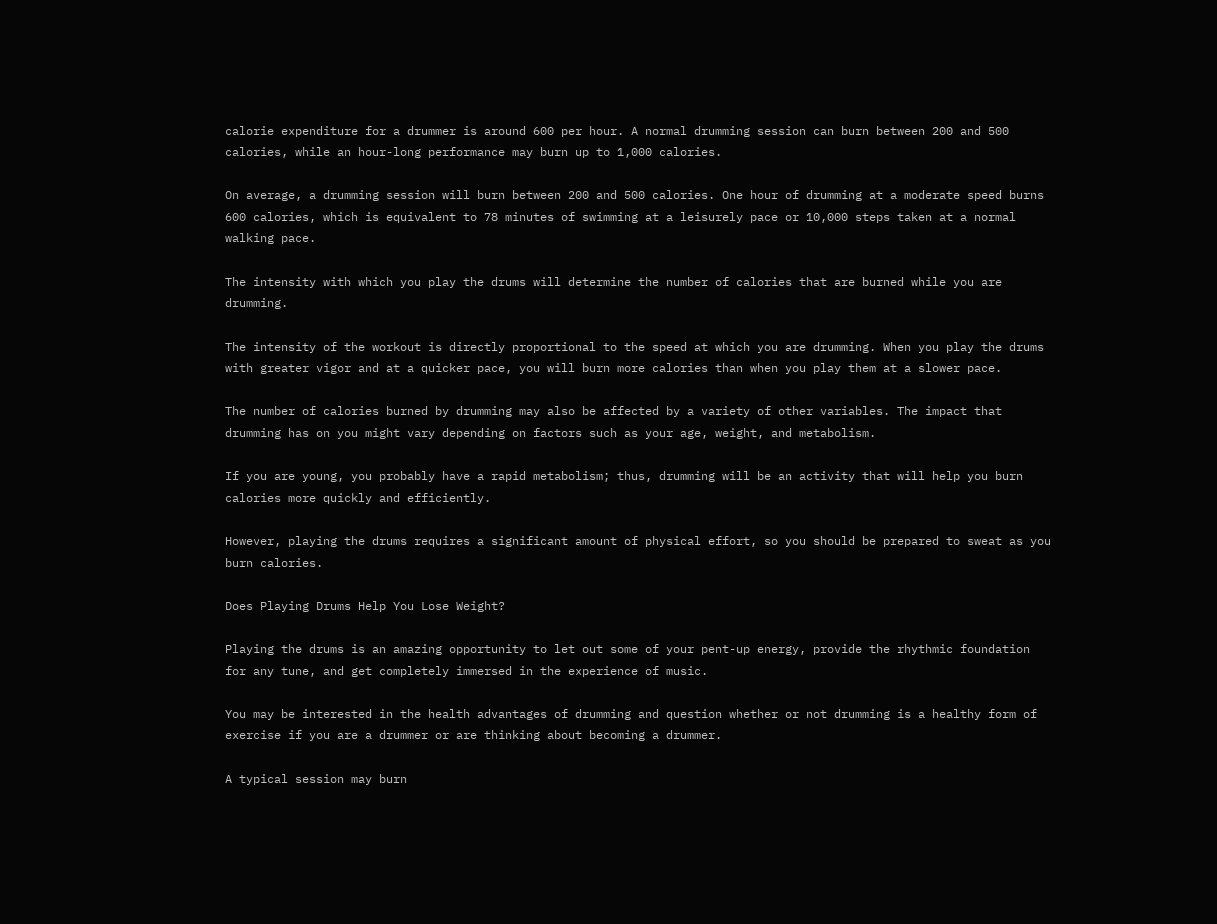calorie expenditure for a drummer is around 600 per hour. A normal drumming session can burn between 200 and 500 calories, while an hour-long performance may burn up to 1,000 calories.

On average, a drumming session will burn between 200 and 500 calories. One hour of drumming at a moderate speed burns 600 calories, which is equivalent to 78 minutes of swimming at a leisurely pace or 10,000 steps taken at a normal walking pace.

The intensity with which you play the drums will determine the number of calories that are burned while you are drumming.

The intensity of the workout is directly proportional to the speed at which you are drumming. When you play the drums with greater vigor and at a quicker pace, you will burn more calories than when you play them at a slower pace.

The number of calories burned by drumming may also be affected by a variety of other variables. The impact that drumming has on you might vary depending on factors such as your age, weight, and metabolism.

If you are young, you probably have a rapid metabolism; thus, drumming will be an activity that will help you burn calories more quickly and efficiently.

However, playing the drums requires a significant amount of physical effort, so you should be prepared to sweat as you burn calories.

Does Playing Drums Help You Lose Weight?

Playing the drums is an amazing opportunity to let out some of your pent-up energy, provide the rhythmic foundation for any tune, and get completely immersed in the experience of music.

You may be interested in the health advantages of drumming and question whether or not drumming is a healthy form of exercise if you are a drummer or are thinking about becoming a drummer.

A typical session may burn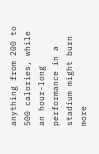anything from 200 to 500 calories, while an hour-long performance in a stadium might burn more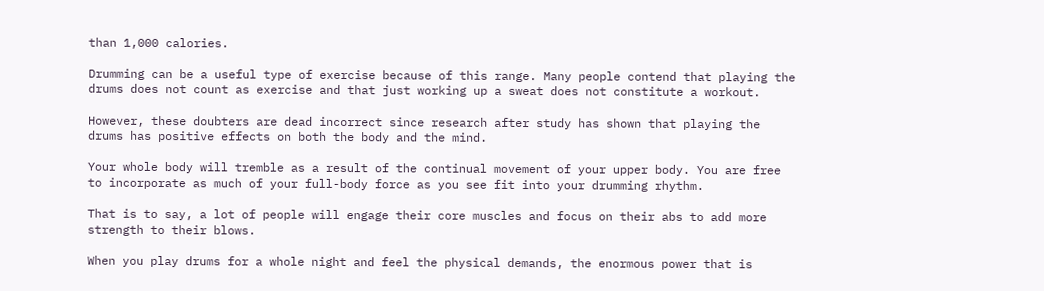than 1,000 calories.

Drumming can be a useful type of exercise because of this range. Many people contend that playing the drums does not count as exercise and that just working up a sweat does not constitute a workout.

However, these doubters are dead incorrect since research after study has shown that playing the drums has positive effects on both the body and the mind.

Your whole body will tremble as a result of the continual movement of your upper body. You are free to incorporate as much of your full-body force as you see fit into your drumming rhythm.

That is to say, a lot of people will engage their core muscles and focus on their abs to add more strength to their blows.

When you play drums for a whole night and feel the physical demands, the enormous power that is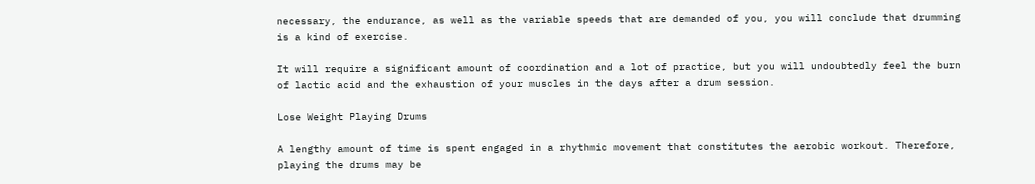necessary, the endurance, as well as the variable speeds that are demanded of you, you will conclude that drumming is a kind of exercise.

It will require a significant amount of coordination and a lot of practice, but you will undoubtedly feel the burn of lactic acid and the exhaustion of your muscles in the days after a drum session.

Lose Weight Playing Drums

A lengthy amount of time is spent engaged in a rhythmic movement that constitutes the aerobic workout. Therefore, playing the drums may be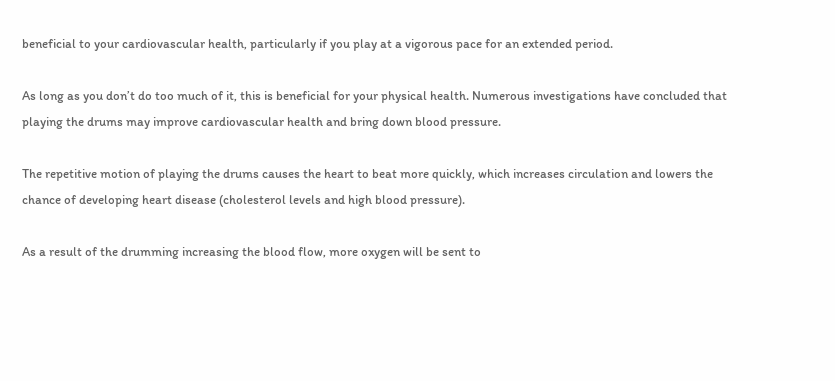beneficial to your cardiovascular health, particularly if you play at a vigorous pace for an extended period.

As long as you don’t do too much of it, this is beneficial for your physical health. Numerous investigations have concluded that playing the drums may improve cardiovascular health and bring down blood pressure.

The repetitive motion of playing the drums causes the heart to beat more quickly, which increases circulation and lowers the chance of developing heart disease (cholesterol levels and high blood pressure).

As a result of the drumming increasing the blood flow, more oxygen will be sent to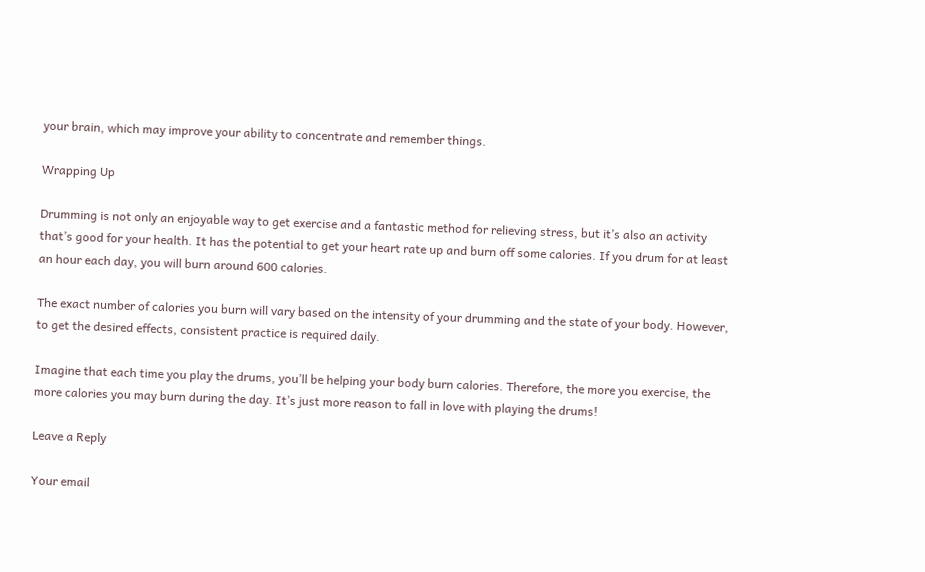your brain, which may improve your ability to concentrate and remember things.

Wrapping Up

Drumming is not only an enjoyable way to get exercise and a fantastic method for relieving stress, but it’s also an activity that’s good for your health. It has the potential to get your heart rate up and burn off some calories. If you drum for at least an hour each day, you will burn around 600 calories.

The exact number of calories you burn will vary based on the intensity of your drumming and the state of your body. However, to get the desired effects, consistent practice is required daily.

Imagine that each time you play the drums, you’ll be helping your body burn calories. Therefore, the more you exercise, the more calories you may burn during the day. It’s just more reason to fall in love with playing the drums!

Leave a Reply

Your email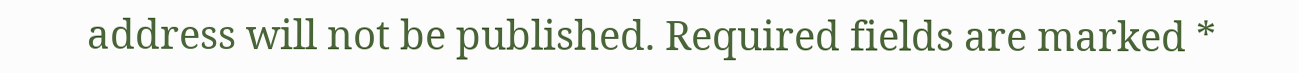address will not be published. Required fields are marked *